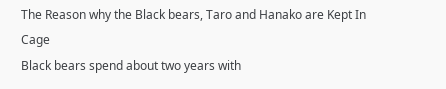The Reason why the Black bears, Taro and Hanako are Kept In Cage
Black bears spend about two years with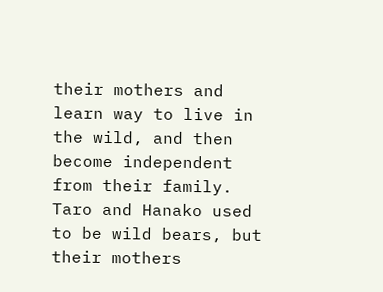their mothers and learn way to live in the wild, and then become independent from their family.  Taro and Hanako used to be wild bears, but their mothers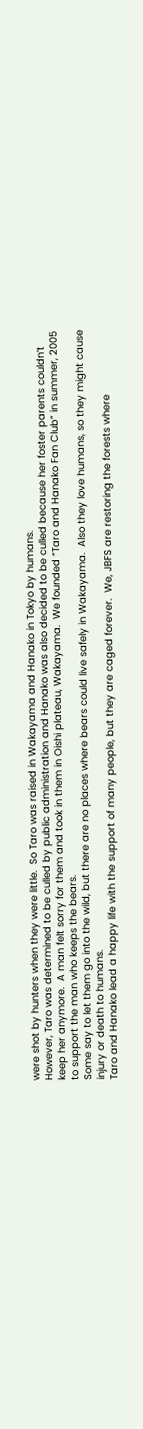were shot by hunters when they were little.  So Taro was raised in Wakayama and Hanako in Tokyo by humans.
However, Taro was determined to be culled by public administration and Hanako was also decided to be culled because her foster parents couldn’t keep her anymore.  A man felt sorry for them and took in them in Oishi plateau, Wakayama.  We founded “Taro and Hanako Fan Club” in summer, 2005 to support the man who keeps the bears.
Some say to let them go into the wild, but there are no places where bears could live safely in Wakayama.  Also they love humans, so they might cause injury or death to humans.
Taro and Hanako lead a happy life with the support of many people, but they are caged forever.  We, JBFS are restoring the forests where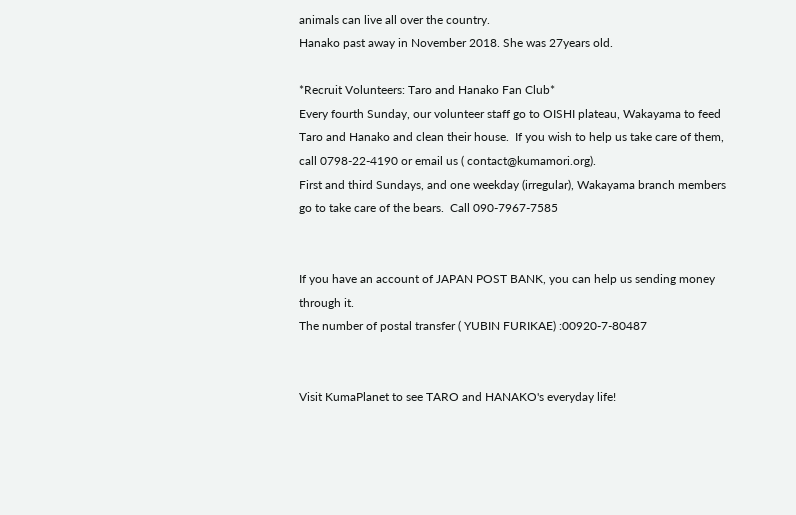animals can live all over the country.
Hanako past away in November 2018. She was 27years old.

*Recruit Volunteers: Taro and Hanako Fan Club*
Every fourth Sunday, our volunteer staff go to OISHI plateau, Wakayama to feed Taro and Hanako and clean their house.  If you wish to help us take care of them, call 0798-22-4190 or email us ( contact@kumamori.org).
First and third Sundays, and one weekday (irregular), Wakayama branch members go to take care of the bears.  Call 090-7967-7585


If you have an account of JAPAN POST BANK, you can help us sending money through it.
The number of postal transfer ( YUBIN FURIKAE) :00920-7-80487


Visit KumaPlanet to see TARO and HANAKO's everyday life!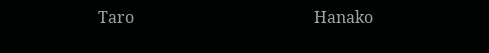Taro                                             Hanako